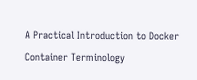A Practical Introduction to Docker Container Terminology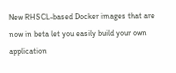New RHSCL-based Docker images that are now in beta let you easily build your own application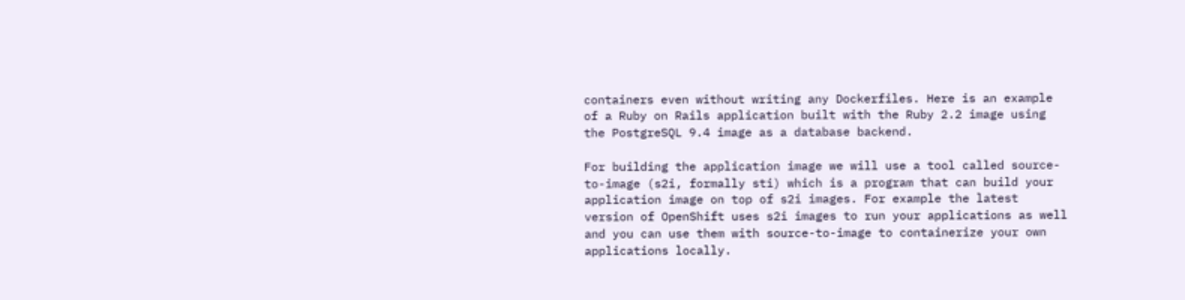containers even without writing any Dockerfiles. Here is an example of a Ruby on Rails application built with the Ruby 2.2 image using the PostgreSQL 9.4 image as a database backend.

For building the application image we will use a tool called source-to-image (s2i, formally sti) which is a program that can build your application image on top of s2i images. For example the latest version of OpenShift uses s2i images to run your applications as well and you can use them with source-to-image to containerize your own applications locally.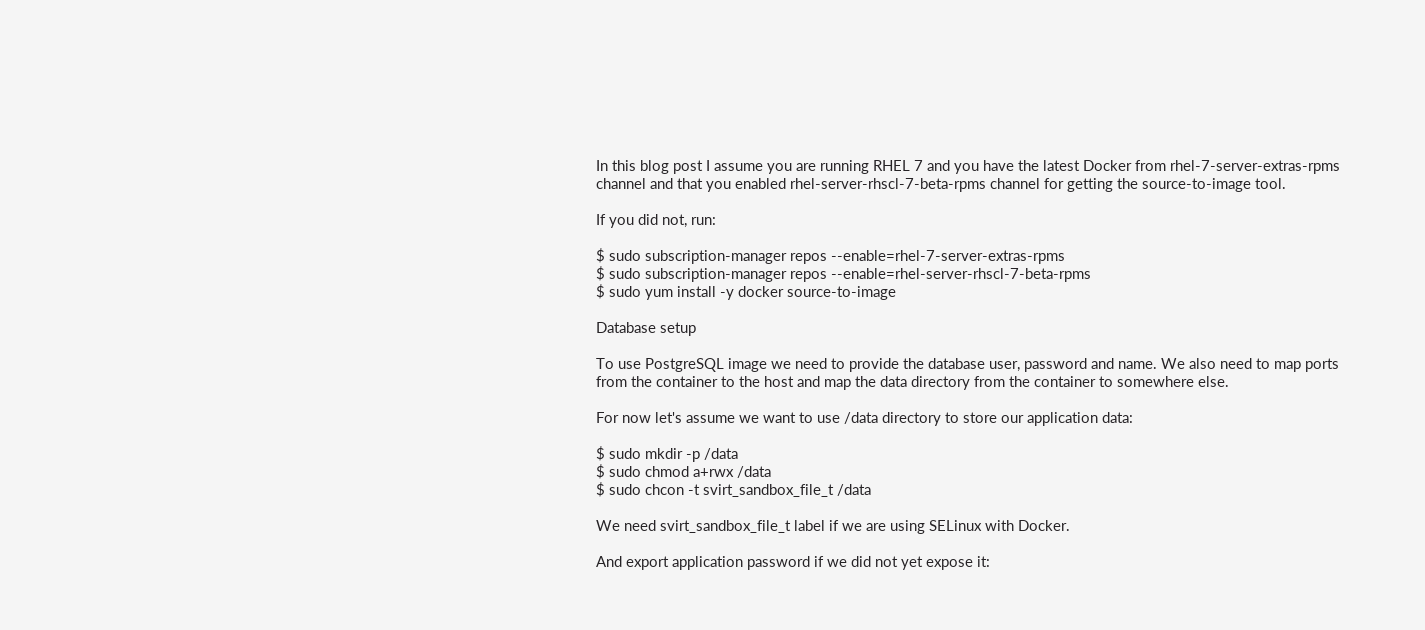In this blog post I assume you are running RHEL 7 and you have the latest Docker from rhel-7-server-extras-rpms channel and that you enabled rhel-server-rhscl-7-beta-rpms channel for getting the source-to-image tool.

If you did not, run:

$ sudo subscription-manager repos --enable=rhel-7-server-extras-rpms
$ sudo subscription-manager repos --enable=rhel-server-rhscl-7-beta-rpms
$ sudo yum install -y docker source-to-image

Database setup

To use PostgreSQL image we need to provide the database user, password and name. We also need to map ports from the container to the host and map the data directory from the container to somewhere else.

For now let's assume we want to use /data directory to store our application data:

$ sudo mkdir -p /data
$ sudo chmod a+rwx /data
$ sudo chcon -t svirt_sandbox_file_t /data

We need svirt_sandbox_file_t label if we are using SELinux with Docker.

And export application password if we did not yet expose it: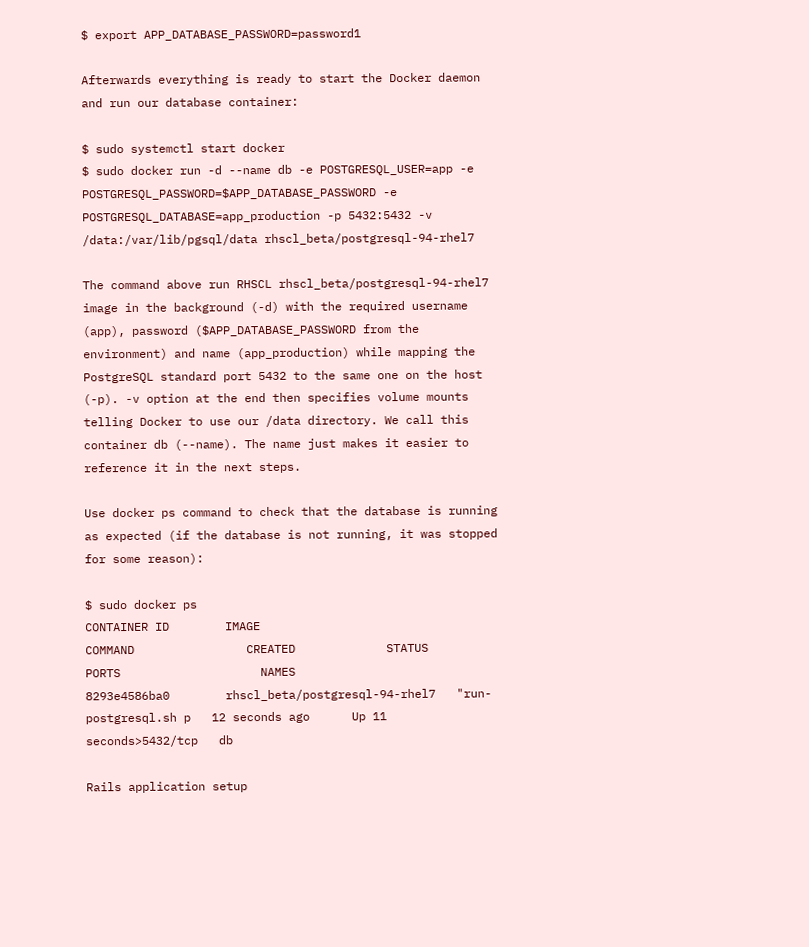$ export APP_DATABASE_PASSWORD=password1

Afterwards everything is ready to start the Docker daemon and run our database container:

$ sudo systemctl start docker
$ sudo docker run -d --name db -e POSTGRESQL_USER=app -e POSTGRESQL_PASSWORD=$APP_DATABASE_PASSWORD -e POSTGRESQL_DATABASE=app_production -p 5432:5432 -v /data:/var/lib/pgsql/data rhscl_beta/postgresql-94-rhel7

The command above run RHSCL rhscl_beta/postgresql-94-rhel7 image in the background (-d) with the required username (app), password ($APP_DATABASE_PASSWORD from the environment) and name (app_production) while mapping the PostgreSQL standard port 5432 to the same one on the host (-p). -v option at the end then specifies volume mounts telling Docker to use our /data directory. We call this container db (--name). The name just makes it easier to reference it in the next steps.

Use docker ps command to check that the database is running as expected (if the database is not running, it was stopped for some reason):

$ sudo docker ps
CONTAINER ID        IMAGE                            COMMAND                CREATED             STATUS              PORTS                    NAMES
8293e4586ba0        rhscl_beta/postgresql-94-rhel7   "run-postgresql.sh p   12 seconds ago      Up 11 seconds>5432/tcp   db

Rails application setup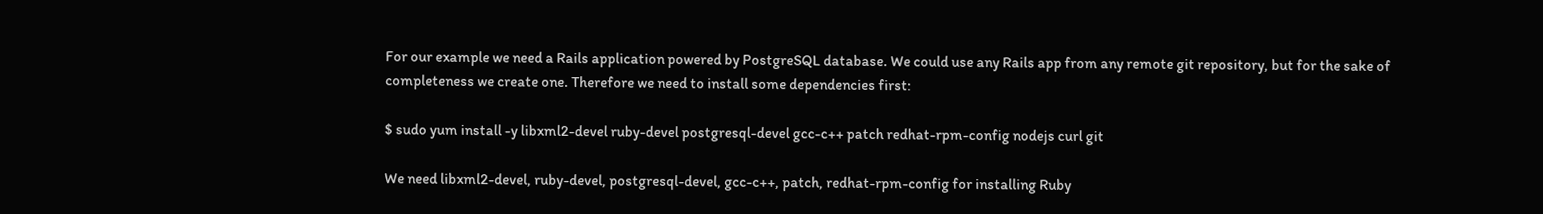For our example we need a Rails application powered by PostgreSQL database. We could use any Rails app from any remote git repository, but for the sake of completeness we create one. Therefore we need to install some dependencies first:

$ sudo yum install -y libxml2-devel ruby-devel postgresql-devel gcc-c++ patch redhat-rpm-config nodejs curl git

We need libxml2-devel, ruby-devel, postgresql-devel, gcc-c++, patch, redhat-rpm-config for installing Ruby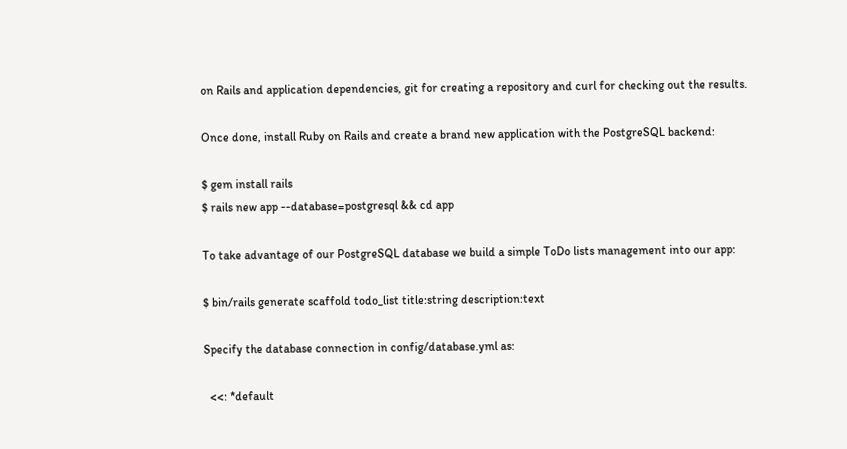on Rails and application dependencies, git for creating a repository and curl for checking out the results.

Once done, install Ruby on Rails and create a brand new application with the PostgreSQL backend:

$ gem install rails
$ rails new app --database=postgresql && cd app

To take advantage of our PostgreSQL database we build a simple ToDo lists management into our app:

$ bin/rails generate scaffold todo_list title:string description:text

Specify the database connection in config/database.yml as:

  <<: *default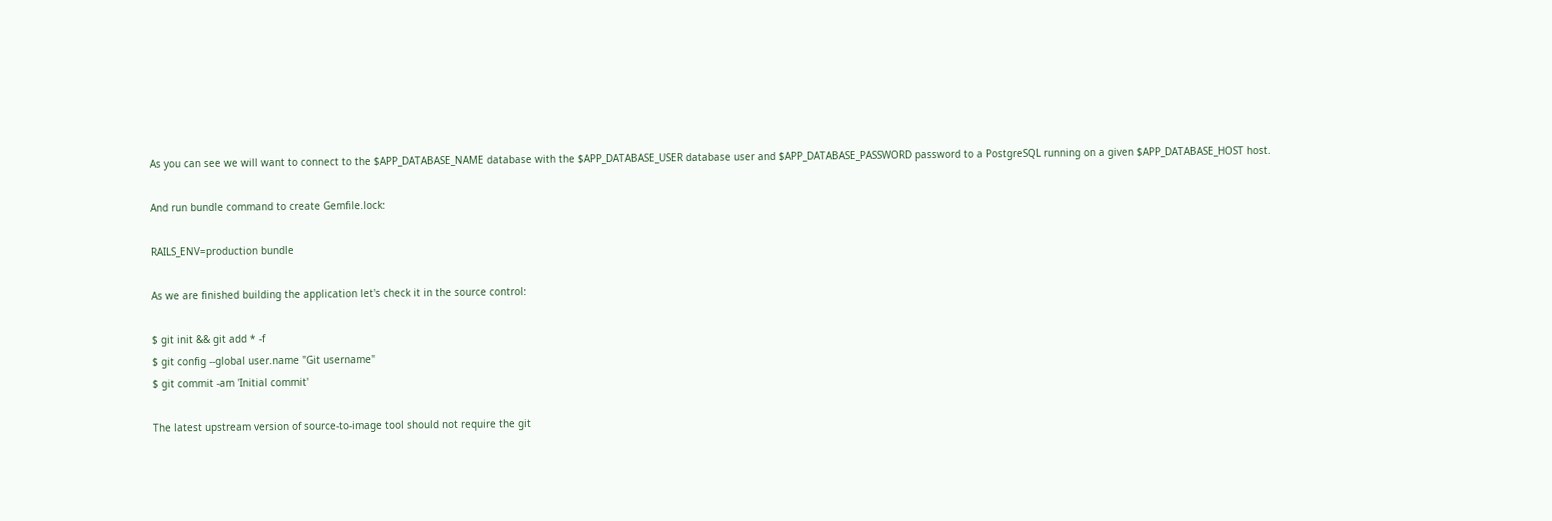As you can see we will want to connect to the $APP_DATABASE_NAME database with the $APP_DATABASE_USER database user and $APP_DATABASE_PASSWORD password to a PostgreSQL running on a given $APP_DATABASE_HOST host.

And run bundle command to create Gemfile.lock:

RAILS_ENV=production bundle

As we are finished building the application let's check it in the source control:

$ git init && git add * -f
$ git config --global user.name "Git username"
$ git commit -am 'Initial commit'

The latest upstream version of source-to-image tool should not require the git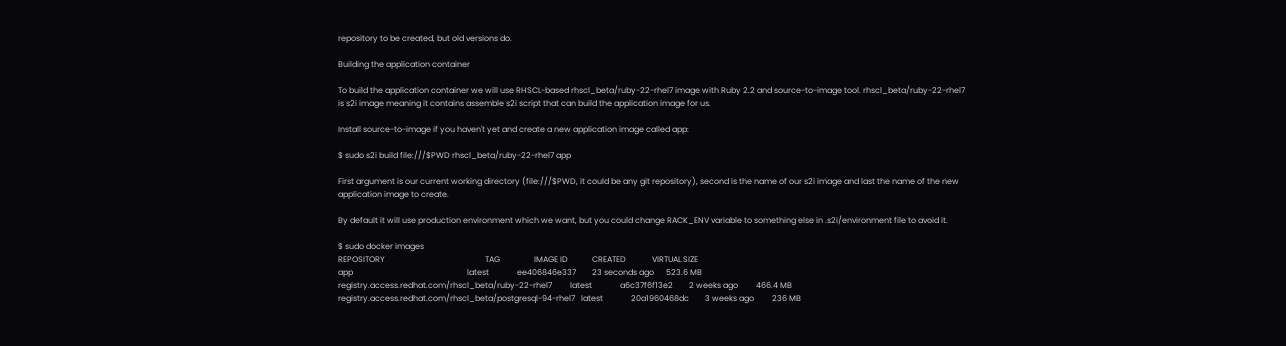repository to be created, but old versions do.

Building the application container

To build the application container we will use RHSCL-based rhscl_beta/ruby-22-rhel7 image with Ruby 2.2 and source-to-image tool. rhscl_beta/ruby-22-rhel7 is s2i image meaning it contains assemble s2i script that can build the application image for us.

Install source-to-image if you haven't yet and create a new application image called app:

$ sudo s2i build file:///$PWD rhscl_beta/ruby-22-rhel7 app

First argument is our current working directory (file:///$PWD, it could be any git repository), second is the name of our s2i image and last the name of the new application image to create.

By default it will use production environment which we want, but you could change RACK_ENV variable to something else in .s2i/environment file to avoid it.

$ sudo docker images
REPOSITORY                                                  TAG                 IMAGE ID            CREATED             VIRTUAL SIZE
app                                                         latest              ee406846e337        23 seconds ago      523.6 MB
registry.access.redhat.com/rhscl_beta/ruby-22-rhel7         latest              a6c37f6f13e2        2 weeks ago         466.4 MB
registry.access.redhat.com/rhscl_beta/postgresql-94-rhel7   latest              20a1960468dc        3 weeks ago         236 MB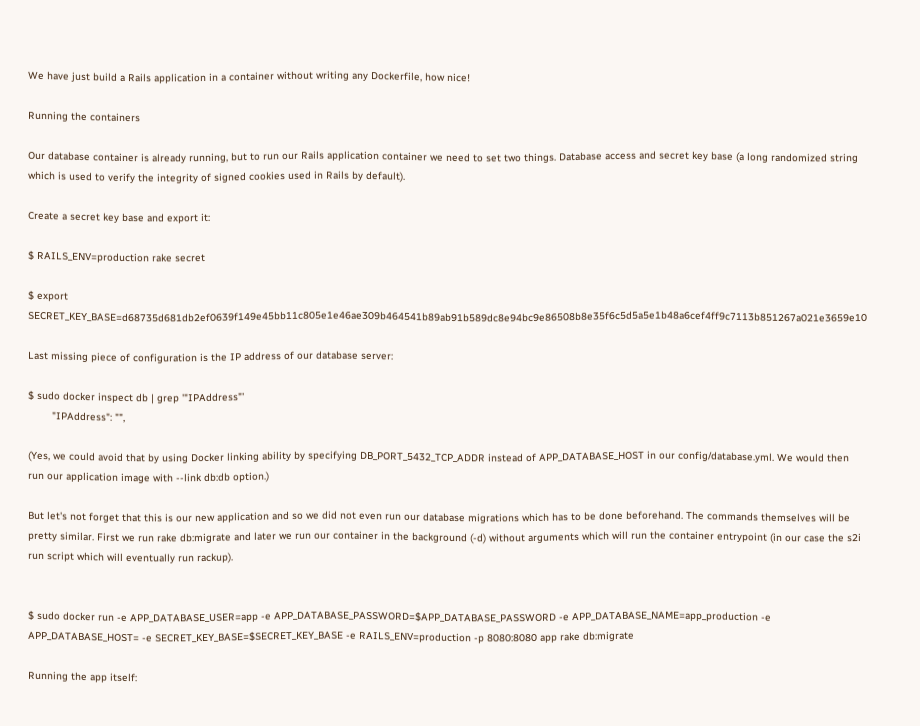We have just build a Rails application in a container without writing any Dockerfile, how nice!

Running the containers

Our database container is already running, but to run our Rails application container we need to set two things. Database access and secret key base (a long randomized string which is used to verify the integrity of signed cookies used in Rails by default).

Create a secret key base and export it:

$ RAILS_ENV=production rake secret

$ export SECRET_KEY_BASE=d68735d681db2ef0639f149e45bb11c805e1e46ae309b464541b89ab91b589dc8e94bc9e86508b8e35f6c5d5a5e1b48a6cef4ff9c7113b851267a021e3659e10

Last missing piece of configuration is the IP address of our database server:

$ sudo docker inspect db | grep '"IPAddress"'
        "IPAddress": "",

(Yes, we could avoid that by using Docker linking ability by specifying DB_PORT_5432_TCP_ADDR instead of APP_DATABASE_HOST in our config/database.yml. We would then run our application image with --link db:db option.)

But let's not forget that this is our new application and so we did not even run our database migrations which has to be done beforehand. The commands themselves will be pretty similar. First we run rake db:migrate and later we run our container in the background (-d) without arguments which will run the container entrypoint (in our case the s2i run script which will eventually run rackup).


$ sudo docker run -e APP_DATABASE_USER=app -e APP_DATABASE_PASSWORD=$APP_DATABASE_PASSWORD -e APP_DATABASE_NAME=app_production -e APP_DATABASE_HOST= -e SECRET_KEY_BASE=$SECRET_KEY_BASE -e RAILS_ENV=production -p 8080:8080 app rake db:migrate

Running the app itself: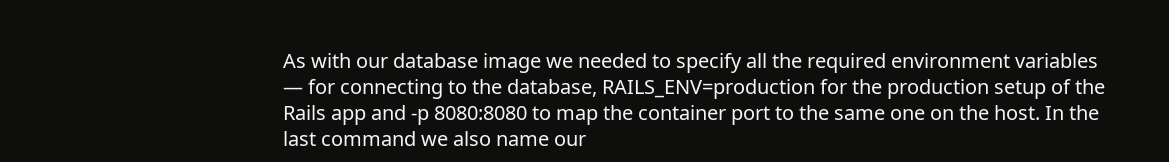As with our database image we needed to specify all the required environment variables — for connecting to the database, RAILS_ENV=production for the production setup of the Rails app and -p 8080:8080 to map the container port to the same one on the host. In the last command we also name our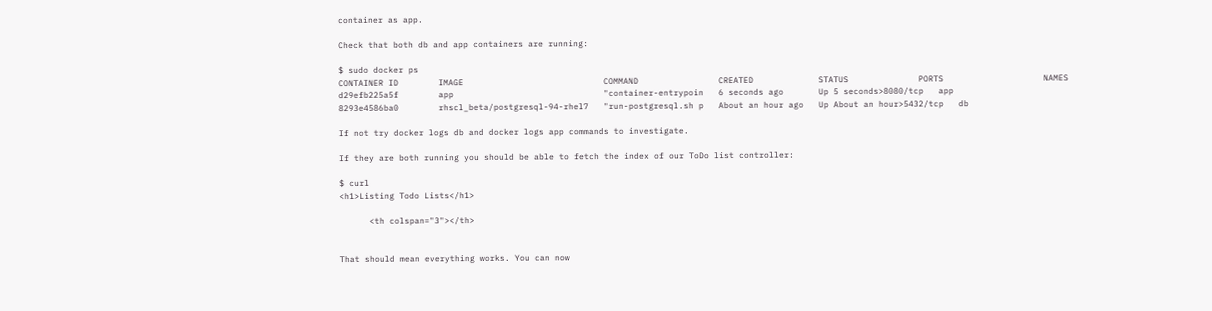container as app.

Check that both db and app containers are running:

$ sudo docker ps
CONTAINER ID        IMAGE                            COMMAND                CREATED             STATUS              PORTS                    NAMES
d29efb225a5f        app                              "container-entrypoin   6 seconds ago       Up 5 seconds>8080/tcp   app
8293e4586ba0        rhscl_beta/postgresql-94-rhel7   "run-postgresql.sh p   About an hour ago   Up About an hour>5432/tcp   db

If not try docker logs db and docker logs app commands to investigate.

If they are both running you should be able to fetch the index of our ToDo list controller:

$ curl
<h1>Listing Todo Lists</h1>

      <th colspan="3"></th>


That should mean everything works. You can now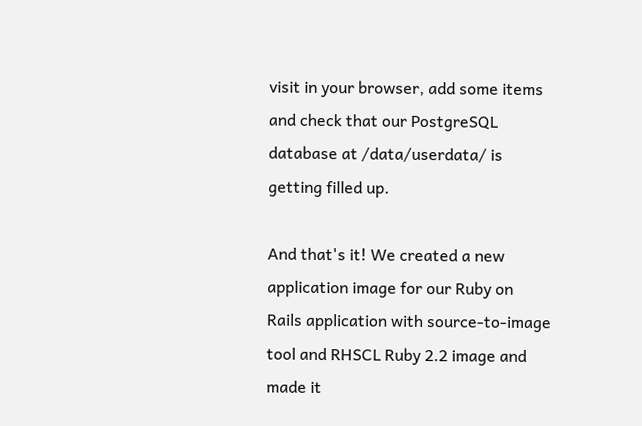visit in your browser, add some items and check that our PostgreSQL database at /data/userdata/ is getting filled up.

And that's it! We created a new application image for our Ruby on Rails application with source-to-image tool and RHSCL Ruby 2.2 image and made it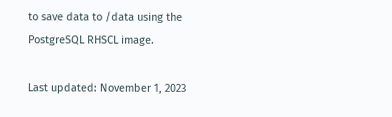to save data to /data using the PostgreSQL RHSCL image.

Last updated: November 1, 2023